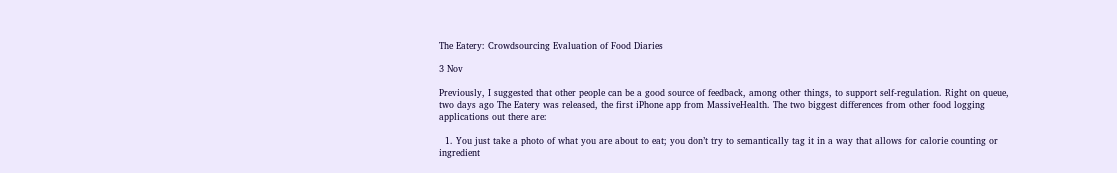The Eatery: Crowdsourcing Evaluation of Food Diaries

3 Nov

Previously, I suggested that other people can be a good source of feedback, among other things, to support self-regulation. Right on queue, two days ago The Eatery was released, the first iPhone app from MassiveHealth. The two biggest differences from other food logging applications out there are:

  1. You just take a photo of what you are about to eat; you don’t try to semantically tag it in a way that allows for calorie counting or ingredient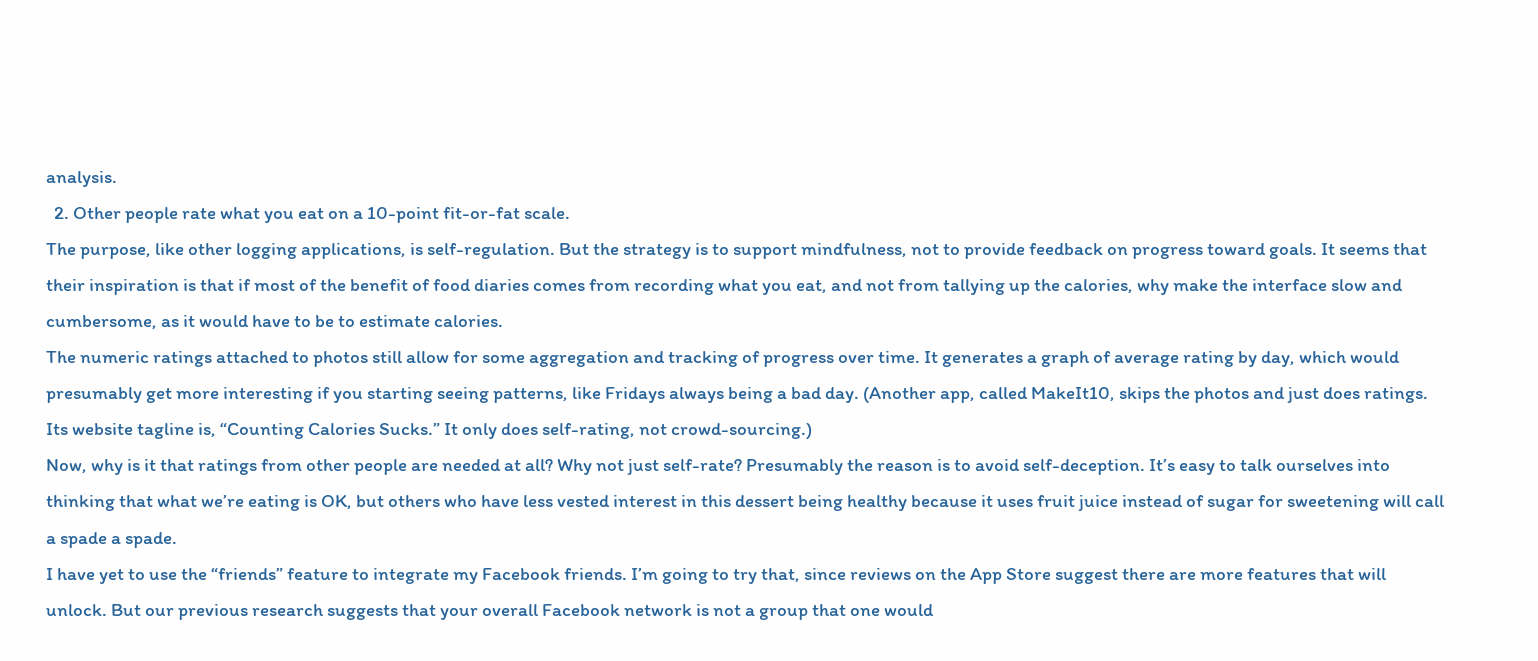analysis.
  2. Other people rate what you eat on a 10-point fit-or-fat scale.
The purpose, like other logging applications, is self-regulation. But the strategy is to support mindfulness, not to provide feedback on progress toward goals. It seems that their inspiration is that if most of the benefit of food diaries comes from recording what you eat, and not from tallying up the calories, why make the interface slow and cumbersome, as it would have to be to estimate calories.
The numeric ratings attached to photos still allow for some aggregation and tracking of progress over time. It generates a graph of average rating by day, which would presumably get more interesting if you starting seeing patterns, like Fridays always being a bad day. (Another app, called MakeIt10, skips the photos and just does ratings. Its website tagline is, “Counting Calories Sucks.” It only does self-rating, not crowd-sourcing.)
Now, why is it that ratings from other people are needed at all? Why not just self-rate? Presumably the reason is to avoid self-deception. It’s easy to talk ourselves into thinking that what we’re eating is OK, but others who have less vested interest in this dessert being healthy because it uses fruit juice instead of sugar for sweetening will call a spade a spade.
I have yet to use the “friends” feature to integrate my Facebook friends. I’m going to try that, since reviews on the App Store suggest there are more features that will unlock. But our previous research suggests that your overall Facebook network is not a group that one would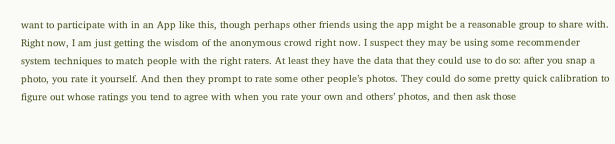want to participate with in an App like this, though perhaps other friends using the app might be a reasonable group to share with.
Right now, I am just getting the wisdom of the anonymous crowd right now. I suspect they may be using some recommender system techniques to match people with the right raters. At least they have the data that they could use to do so: after you snap a photo, you rate it yourself. And then they prompt to rate some other people’s photos. They could do some pretty quick calibration to figure out whose ratings you tend to agree with when you rate your own and others’ photos, and then ask those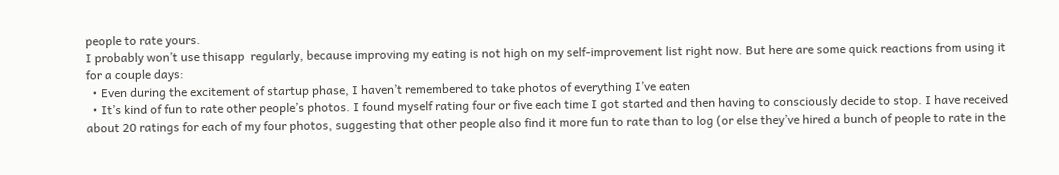people to rate yours.
I probably won’t use thisapp  regularly, because improving my eating is not high on my self-improvement list right now. But here are some quick reactions from using it for a couple days:
  • Even during the excitement of startup phase, I haven’t remembered to take photos of everything I’ve eaten
  • It’s kind of fun to rate other people’s photos. I found myself rating four or five each time I got started and then having to consciously decide to stop. I have received about 20 ratings for each of my four photos, suggesting that other people also find it more fun to rate than to log (or else they’ve hired a bunch of people to rate in the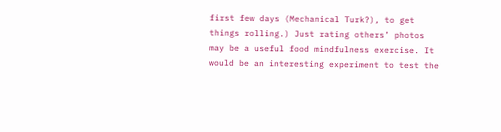first few days (Mechanical Turk?), to get things rolling.) Just rating others’ photos may be a useful food mindfulness exercise. It would be an interesting experiment to test the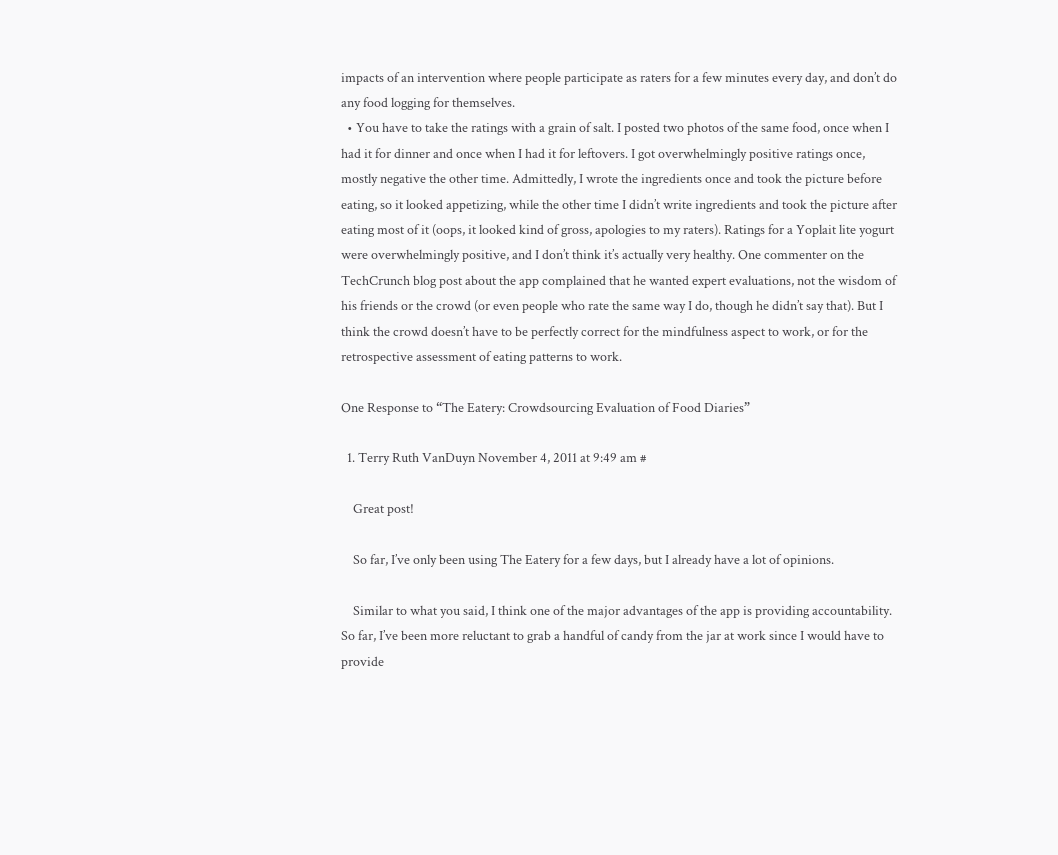impacts of an intervention where people participate as raters for a few minutes every day, and don’t do any food logging for themselves.
  • You have to take the ratings with a grain of salt. I posted two photos of the same food, once when I had it for dinner and once when I had it for leftovers. I got overwhelmingly positive ratings once, mostly negative the other time. Admittedly, I wrote the ingredients once and took the picture before eating, so it looked appetizing, while the other time I didn’t write ingredients and took the picture after eating most of it (oops, it looked kind of gross, apologies to my raters). Ratings for a Yoplait lite yogurt were overwhelmingly positive, and I don’t think it’s actually very healthy. One commenter on the TechCrunch blog post about the app complained that he wanted expert evaluations, not the wisdom of his friends or the crowd (or even people who rate the same way I do, though he didn’t say that). But I think the crowd doesn’t have to be perfectly correct for the mindfulness aspect to work, or for the retrospective assessment of eating patterns to work.

One Response to “The Eatery: Crowdsourcing Evaluation of Food Diaries”

  1. Terry Ruth VanDuyn November 4, 2011 at 9:49 am #

    Great post!

    So far, I’ve only been using The Eatery for a few days, but I already have a lot of opinions.

    Similar to what you said, I think one of the major advantages of the app is providing accountability. So far, I’ve been more reluctant to grab a handful of candy from the jar at work since I would have to provide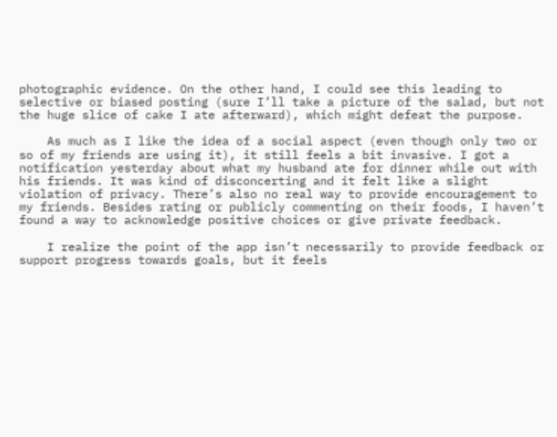photographic evidence. On the other hand, I could see this leading to selective or biased posting (sure I’ll take a picture of the salad, but not the huge slice of cake I ate afterward), which might defeat the purpose.

    As much as I like the idea of a social aspect (even though only two or so of my friends are using it), it still feels a bit invasive. I got a notification yesterday about what my husband ate for dinner while out with his friends. It was kind of disconcerting and it felt like a slight violation of privacy. There’s also no real way to provide encouragement to my friends. Besides rating or publicly commenting on their foods, I haven’t found a way to acknowledge positive choices or give private feedback.

    I realize the point of the app isn’t necessarily to provide feedback or support progress towards goals, but it feels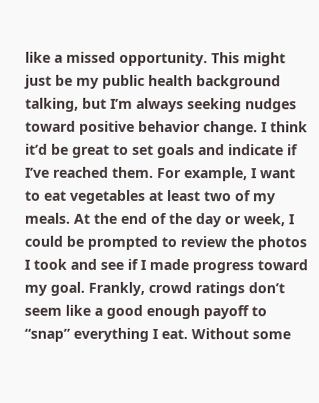like a missed opportunity. This might just be my public health background talking, but I’m always seeking nudges toward positive behavior change. I think it’d be great to set goals and indicate if I’ve reached them. For example, I want to eat vegetables at least two of my meals. At the end of the day or week, I could be prompted to review the photos I took and see if I made progress toward my goal. Frankly, crowd ratings don’t seem like a good enough payoff to “snap” everything I eat. Without some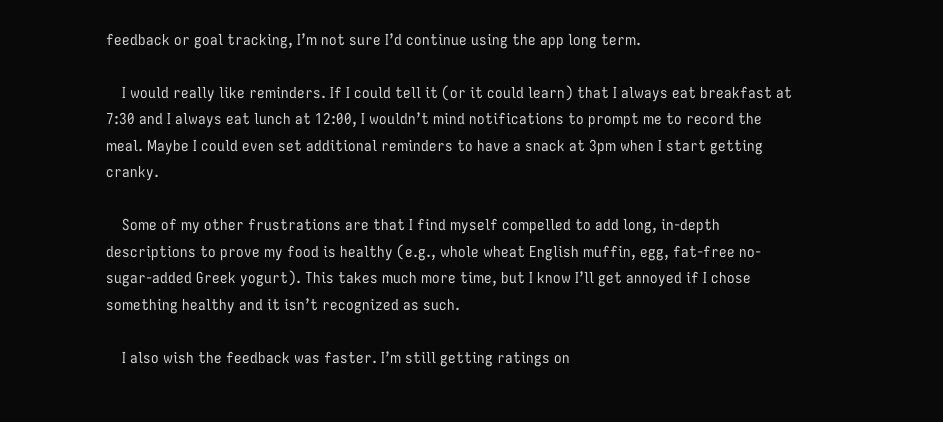feedback or goal tracking, I’m not sure I’d continue using the app long term.

    I would really like reminders. If I could tell it (or it could learn) that I always eat breakfast at 7:30 and I always eat lunch at 12:00, I wouldn’t mind notifications to prompt me to record the meal. Maybe I could even set additional reminders to have a snack at 3pm when I start getting cranky.

    Some of my other frustrations are that I find myself compelled to add long, in-depth descriptions to prove my food is healthy (e.g., whole wheat English muffin, egg, fat-free no-sugar-added Greek yogurt). This takes much more time, but I know I’ll get annoyed if I chose something healthy and it isn’t recognized as such.

    I also wish the feedback was faster. I’m still getting ratings on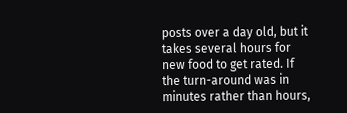posts over a day old, but it takes several hours for new food to get rated. If the turn-around was in minutes rather than hours,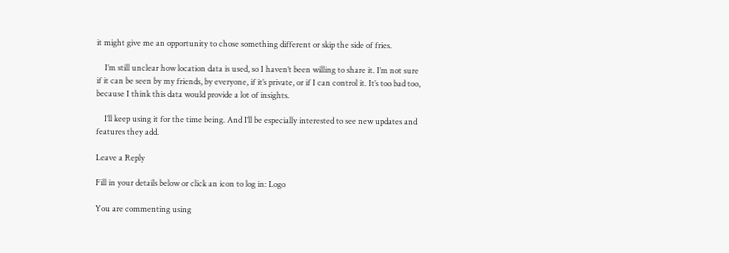it might give me an opportunity to chose something different or skip the side of fries.

    I’m still unclear how location data is used, so I haven’t been willing to share it. I’m not sure if it can be seen by my friends, by everyone, if it’s private, or if I can control it. It’s too bad too, because I think this data would provide a lot of insights.

    I’ll keep using it for the time being. And I’ll be especially interested to see new updates and features they add.

Leave a Reply

Fill in your details below or click an icon to log in: Logo

You are commenting using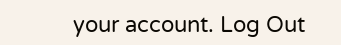your account. Log Out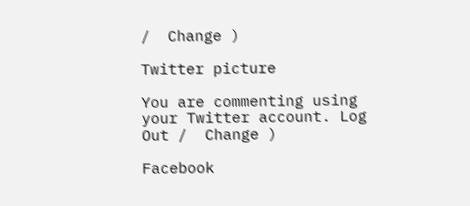/  Change )

Twitter picture

You are commenting using your Twitter account. Log Out /  Change )

Facebook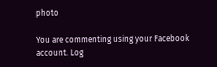photo

You are commenting using your Facebook account. Log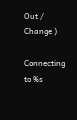Out /  Change )

Connecting to %s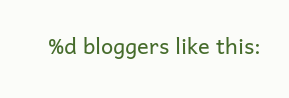%d bloggers like this: